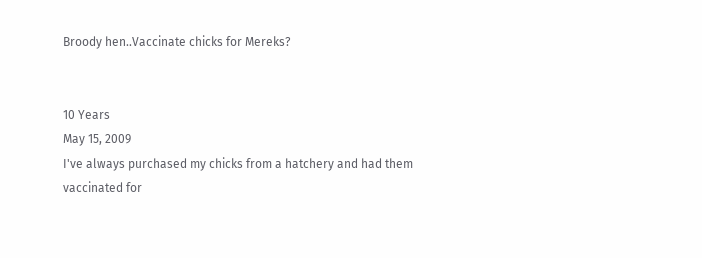Broody hen..Vaccinate chicks for Mereks?


10 Years
May 15, 2009
I've always purchased my chicks from a hatchery and had them vaccinated for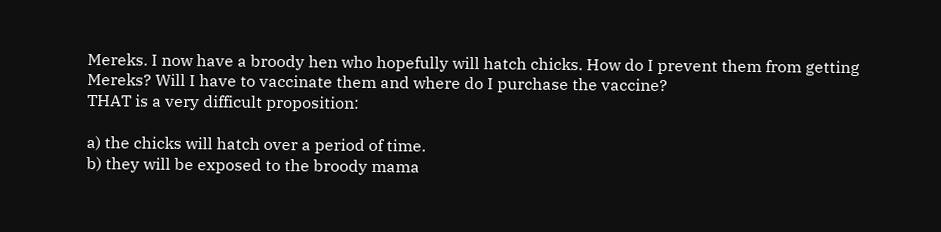Mereks. I now have a broody hen who hopefully will hatch chicks. How do I prevent them from getting Mereks? Will I have to vaccinate them and where do I purchase the vaccine?
THAT is a very difficult proposition:

a) the chicks will hatch over a period of time.
b) they will be exposed to the broody mama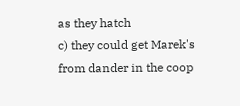as they hatch
c) they could get Marek's from dander in the coop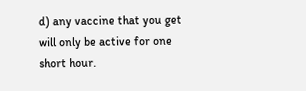d) any vaccine that you get will only be active for one short hour.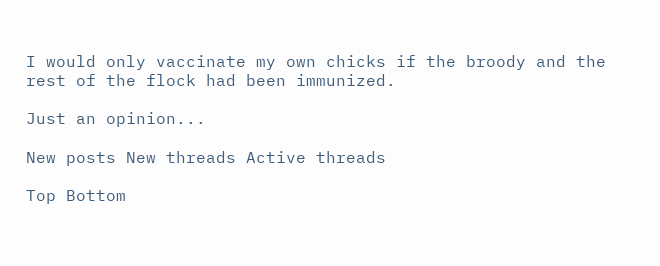I would only vaccinate my own chicks if the broody and the rest of the flock had been immunized.

Just an opinion...

New posts New threads Active threads

Top Bottom